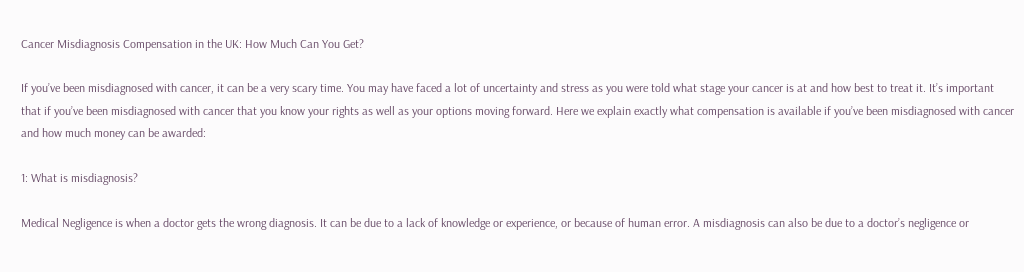Cancer Misdiagnosis Compensation in the UK: How Much Can You Get?

If you’ve been misdiagnosed with cancer, it can be a very scary time. You may have faced a lot of uncertainty and stress as you were told what stage your cancer is at and how best to treat it. It’s important that if you’ve been misdiagnosed with cancer that you know your rights as well as your options moving forward. Here we explain exactly what compensation is available if you’ve been misdiagnosed with cancer and how much money can be awarded:

1: What is misdiagnosis?

Medical Negligence is when a doctor gets the wrong diagnosis. It can be due to a lack of knowledge or experience, or because of human error. A misdiagnosis can also be due to a doctor’s negligence or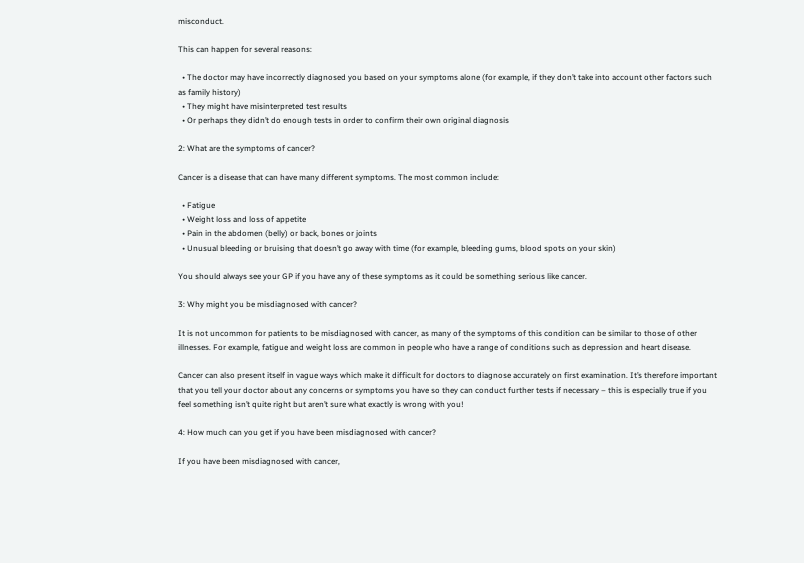misconduct.

This can happen for several reasons:

  • The doctor may have incorrectly diagnosed you based on your symptoms alone (for example, if they don’t take into account other factors such as family history)
  • They might have misinterpreted test results
  • Or perhaps they didn’t do enough tests in order to confirm their own original diagnosis

2: What are the symptoms of cancer?

Cancer is a disease that can have many different symptoms. The most common include:

  • Fatigue
  • Weight loss and loss of appetite
  • Pain in the abdomen (belly) or back, bones or joints
  • Unusual bleeding or bruising that doesn’t go away with time (for example, bleeding gums, blood spots on your skin)

You should always see your GP if you have any of these symptoms as it could be something serious like cancer.

3: Why might you be misdiagnosed with cancer?

It is not uncommon for patients to be misdiagnosed with cancer, as many of the symptoms of this condition can be similar to those of other illnesses. For example, fatigue and weight loss are common in people who have a range of conditions such as depression and heart disease.

Cancer can also present itself in vague ways which make it difficult for doctors to diagnose accurately on first examination. It’s therefore important that you tell your doctor about any concerns or symptoms you have so they can conduct further tests if necessary – this is especially true if you feel something isn’t quite right but aren’t sure what exactly is wrong with you!

4: How much can you get if you have been misdiagnosed with cancer?

If you have been misdiagnosed with cancer,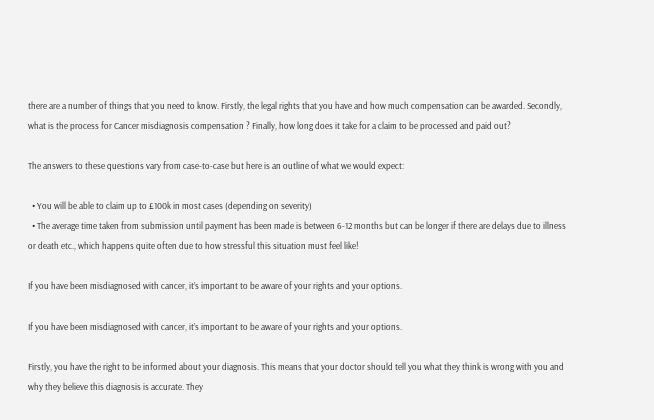there are a number of things that you need to know. Firstly, the legal rights that you have and how much compensation can be awarded. Secondly, what is the process for Cancer misdiagnosis compensation ? Finally, how long does it take for a claim to be processed and paid out?

The answers to these questions vary from case-to-case but here is an outline of what we would expect:

  • You will be able to claim up to £100k in most cases (depending on severity)
  • The average time taken from submission until payment has been made is between 6-12 months but can be longer if there are delays due to illness or death etc., which happens quite often due to how stressful this situation must feel like!

If you have been misdiagnosed with cancer, it’s important to be aware of your rights and your options.

If you have been misdiagnosed with cancer, it’s important to be aware of your rights and your options.

Firstly, you have the right to be informed about your diagnosis. This means that your doctor should tell you what they think is wrong with you and why they believe this diagnosis is accurate. They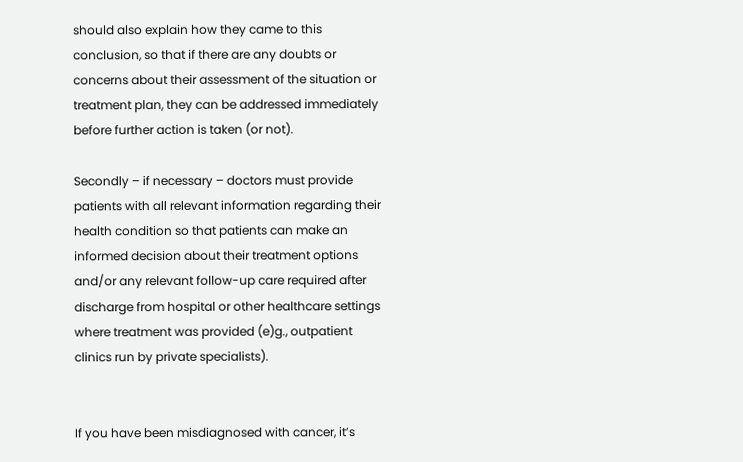should also explain how they came to this conclusion, so that if there are any doubts or concerns about their assessment of the situation or treatment plan, they can be addressed immediately before further action is taken (or not).

Secondly – if necessary – doctors must provide patients with all relevant information regarding their health condition so that patients can make an informed decision about their treatment options and/or any relevant follow-up care required after discharge from hospital or other healthcare settings where treatment was provided (e)g., outpatient clinics run by private specialists).


If you have been misdiagnosed with cancer, it’s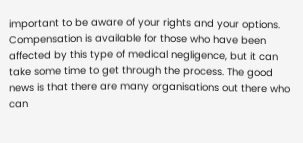important to be aware of your rights and your options. Compensation is available for those who have been affected by this type of medical negligence, but it can take some time to get through the process. The good news is that there are many organisations out there who can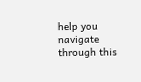help you navigate through this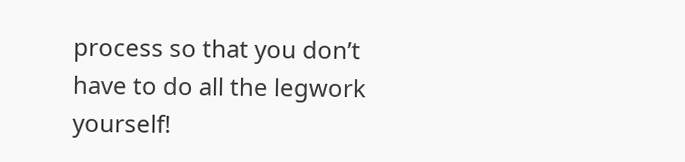process so that you don’t have to do all the legwork yourself!